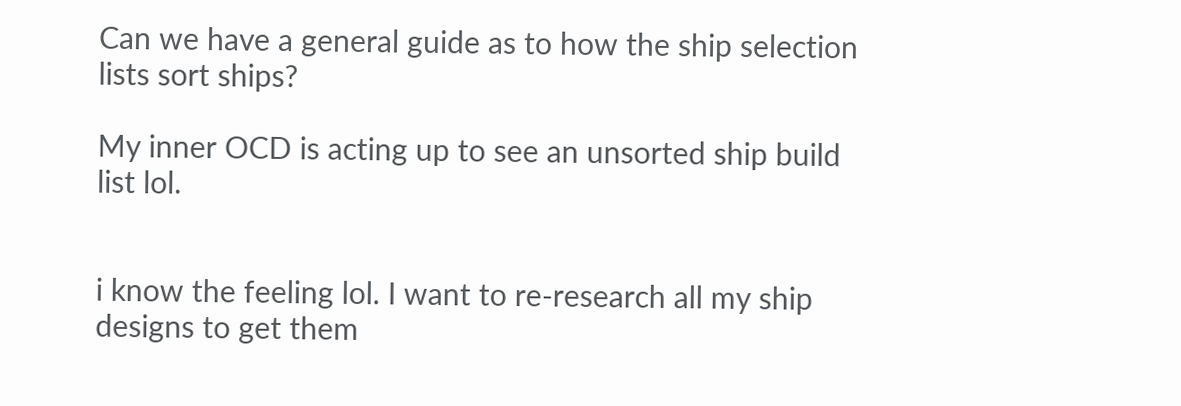Can we have a general guide as to how the ship selection lists sort ships?

My inner OCD is acting up to see an unsorted ship build list lol.


i know the feeling lol. I want to re-research all my ship designs to get them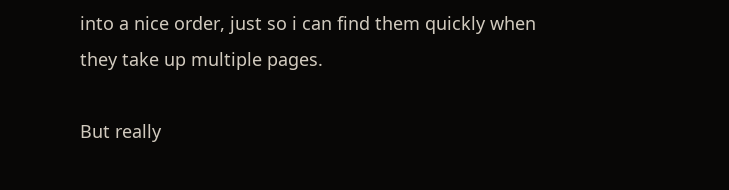into a nice order, just so i can find them quickly when they take up multiple pages.

But really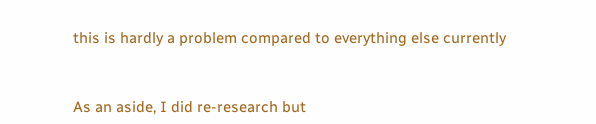this is hardly a problem compared to everything else currently


As an aside, I did re-research but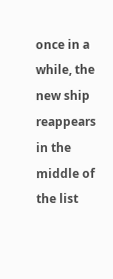once in a while, the new ship reappears in the middle of the list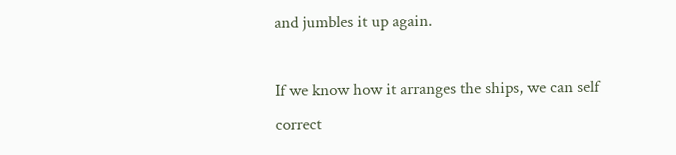and jumbles it up again.

If we know how it arranges the ships, we can self correct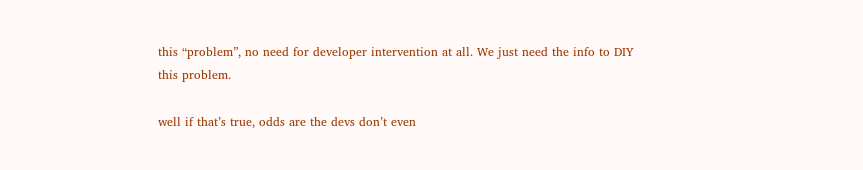this “problem”, no need for developer intervention at all. We just need the info to DIY this problem.

well if that’s true, odds are the devs don’t even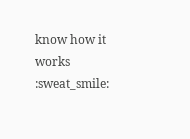know how it works :sweat_smile: